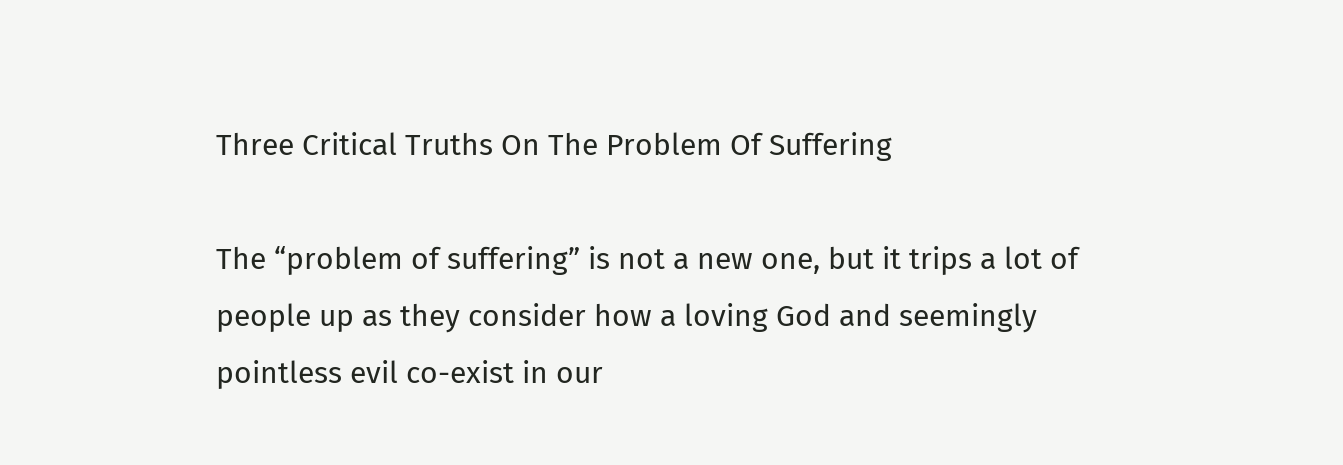Three Critical Truths On The Problem Of Suffering

The “problem of suffering” is not a new one, but it trips a lot of people up as they consider how a loving God and seemingly pointless evil co-exist in our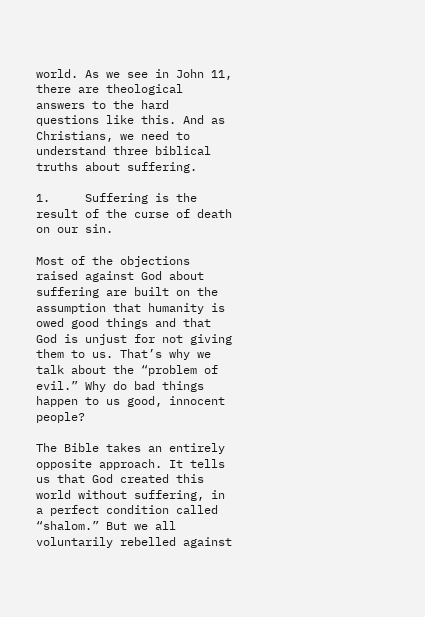world. As we see in John 11, there are theological answers to the hard questions like this. And as Christians, we need to understand three biblical truths about suffering.

1.     Suffering is the result of the curse of death on our sin.

Most of the objections raised against God about suffering are built on the assumption that humanity is owed good things and that God is unjust for not giving them to us. That’s why we talk about the “problem of evil.” Why do bad things happen to us good, innocent people?

The Bible takes an entirely opposite approach. It tells us that God created this world without suffering, in a perfect condition called “shalom.” But we all voluntarily rebelled against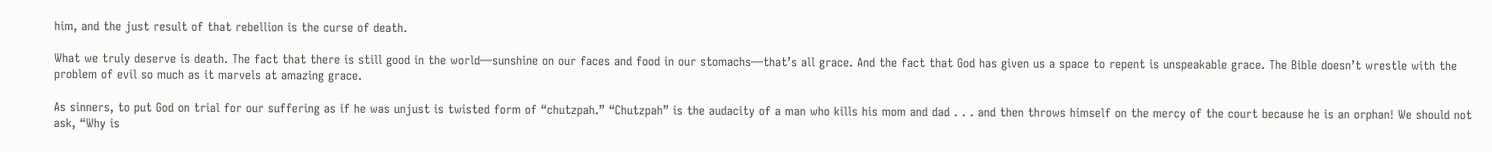him, and the just result of that rebellion is the curse of death.

What we truly deserve is death. The fact that there is still good in the world—sunshine on our faces and food in our stomachs—that’s all grace. And the fact that God has given us a space to repent is unspeakable grace. The Bible doesn’t wrestle with the problem of evil so much as it marvels at amazing grace.

As sinners, to put God on trial for our suffering as if he was unjust is twisted form of “chutzpah.” “Chutzpah” is the audacity of a man who kills his mom and dad . . . and then throws himself on the mercy of the court because he is an orphan! We should not ask, “Why is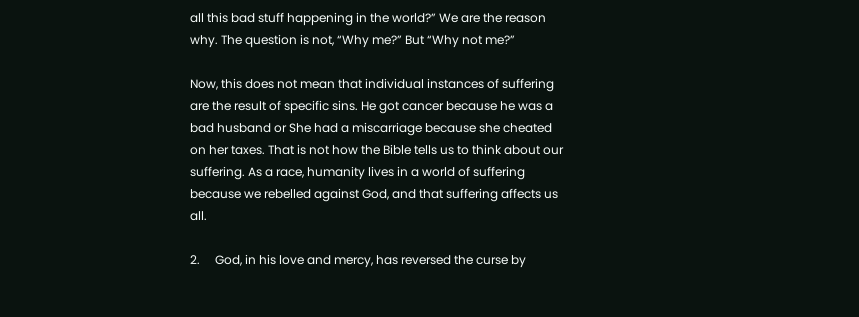all this bad stuff happening in the world?” We are the reason why. The question is not, “Why me?” But “Why not me?”

Now, this does not mean that individual instances of suffering are the result of specific sins. He got cancer because he was a bad husband or She had a miscarriage because she cheated on her taxes. That is not how the Bible tells us to think about our suffering. As a race, humanity lives in a world of suffering because we rebelled against God, and that suffering affects us all.

2.     God, in his love and mercy, has reversed the curse by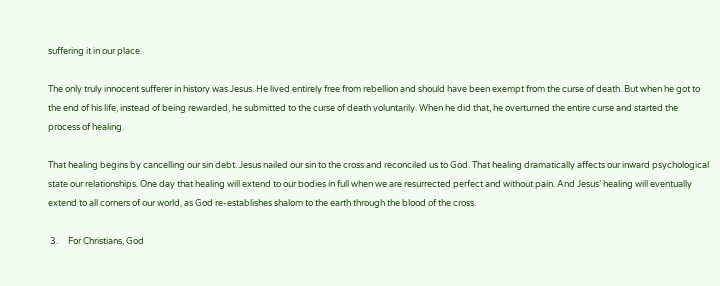suffering it in our place.

The only truly innocent sufferer in history was Jesus. He lived entirely free from rebellion and should have been exempt from the curse of death. But when he got to the end of his life, instead of being rewarded, he submitted to the curse of death voluntarily. When he did that, he overturned the entire curse and started the process of healing.

That healing begins by cancelling our sin debt. Jesus nailed our sin to the cross and reconciled us to God. That healing dramatically affects our inward psychological state our relationships. One day that healing will extend to our bodies in full when we are resurrected perfect and without pain. And Jesus’ healing will eventually extend to all corners of our world, as God re-establishes shalom to the earth through the blood of the cross.

 3.     For Christians, God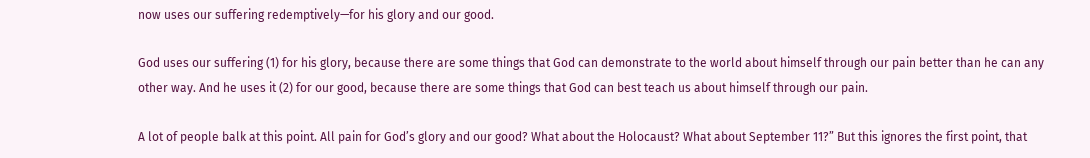now uses our suffering redemptively—for his glory and our good.

God uses our suffering (1) for his glory, because there are some things that God can demonstrate to the world about himself through our pain better than he can any other way. And he uses it (2) for our good, because there are some things that God can best teach us about himself through our pain.

A lot of people balk at this point. All pain for God’s glory and our good? What about the Holocaust? What about September 11?” But this ignores the first point, that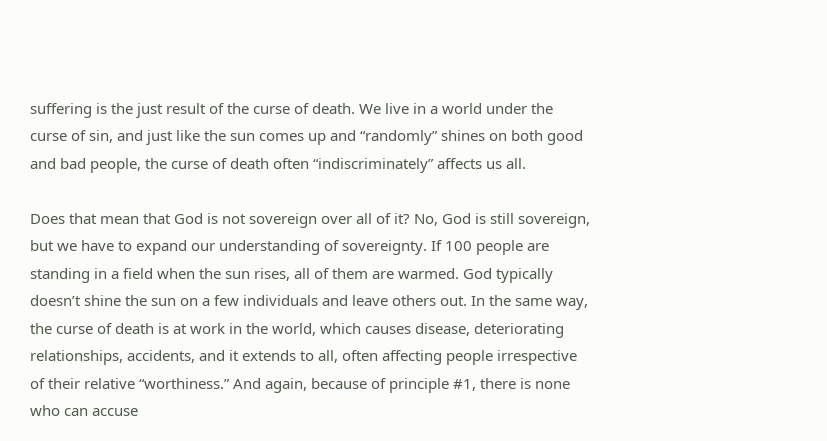suffering is the just result of the curse of death. We live in a world under the curse of sin, and just like the sun comes up and “randomly” shines on both good and bad people, the curse of death often “indiscriminately” affects us all.

Does that mean that God is not sovereign over all of it? No, God is still sovereign, but we have to expand our understanding of sovereignty. If 100 people are standing in a field when the sun rises, all of them are warmed. God typically doesn’t shine the sun on a few individuals and leave others out. In the same way, the curse of death is at work in the world, which causes disease, deteriorating relationships, accidents, and it extends to all, often affecting people irrespective of their relative “worthiness.” And again, because of principle #1, there is none who can accuse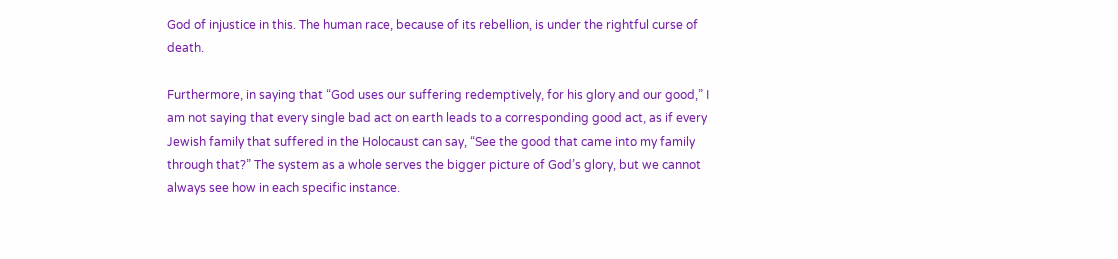God of injustice in this. The human race, because of its rebellion, is under the rightful curse of death.

Furthermore, in saying that “God uses our suffering redemptively, for his glory and our good,” I am not saying that every single bad act on earth leads to a corresponding good act, as if every Jewish family that suffered in the Holocaust can say, “See the good that came into my family through that?” The system as a whole serves the bigger picture of God’s glory, but we cannot always see how in each specific instance.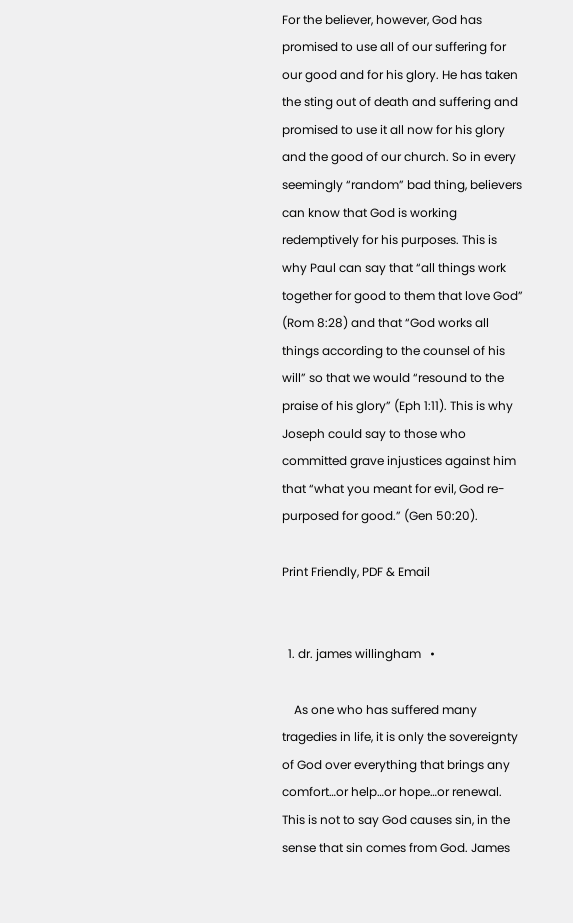For the believer, however, God has promised to use all of our suffering for our good and for his glory. He has taken the sting out of death and suffering and promised to use it all now for his glory and the good of our church. So in every seemingly “random” bad thing, believers can know that God is working redemptively for his purposes. This is why Paul can say that “all things work together for good to them that love God” (Rom 8:28) and that “God works all things according to the counsel of his will” so that we would “resound to the praise of his glory” (Eph 1:11). This is why Joseph could say to those who committed grave injustices against him that “what you meant for evil, God re-purposed for good.” (Gen 50:20).

Print Friendly, PDF & Email


  1. dr. james willingham   •

    As one who has suffered many tragedies in life, it is only the sovereignty of God over everything that brings any comfort…or help…or hope…or renewal. This is not to say God causes sin, in the sense that sin comes from God. James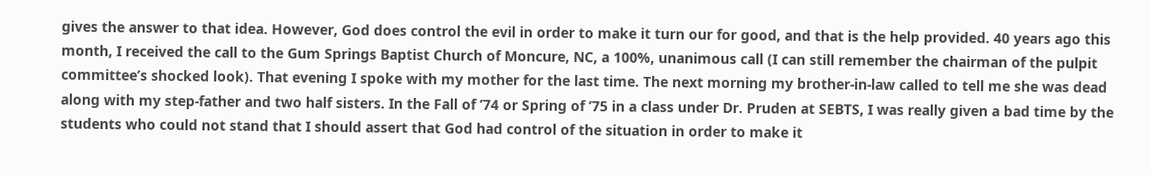gives the answer to that idea. However, God does control the evil in order to make it turn our for good, and that is the help provided. 40 years ago this month, I received the call to the Gum Springs Baptist Church of Moncure, NC, a 100%, unanimous call (I can still remember the chairman of the pulpit committee’s shocked look). That evening I spoke with my mother for the last time. The next morning my brother-in-law called to tell me she was dead along with my step-father and two half sisters. In the Fall of ’74 or Spring of ’75 in a class under Dr. Pruden at SEBTS, I was really given a bad time by the students who could not stand that I should assert that God had control of the situation in order to make it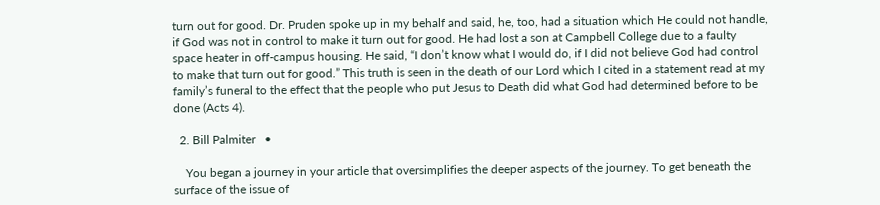turn out for good. Dr. Pruden spoke up in my behalf and said, he, too, had a situation which He could not handle, if God was not in control to make it turn out for good. He had lost a son at Campbell College due to a faulty space heater in off-campus housing. He said, “I don’t know what I would do, if I did not believe God had control to make that turn out for good.” This truth is seen in the death of our Lord which I cited in a statement read at my family’s funeral to the effect that the people who put Jesus to Death did what God had determined before to be done (Acts 4).

  2. Bill Palmiter   •

    You began a journey in your article that oversimplifies the deeper aspects of the journey. To get beneath the surface of the issue of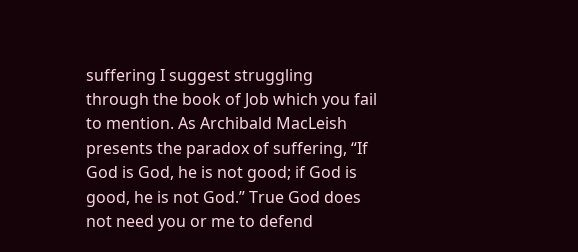suffering I suggest struggling through the book of Job which you fail to mention. As Archibald MacLeish presents the paradox of suffering, “If God is God, he is not good; if God is good, he is not God.” True God does not need you or me to defend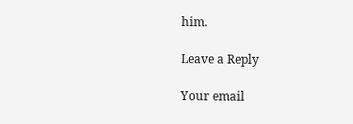him.

Leave a Reply

Your email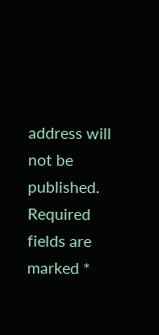address will not be published. Required fields are marked *